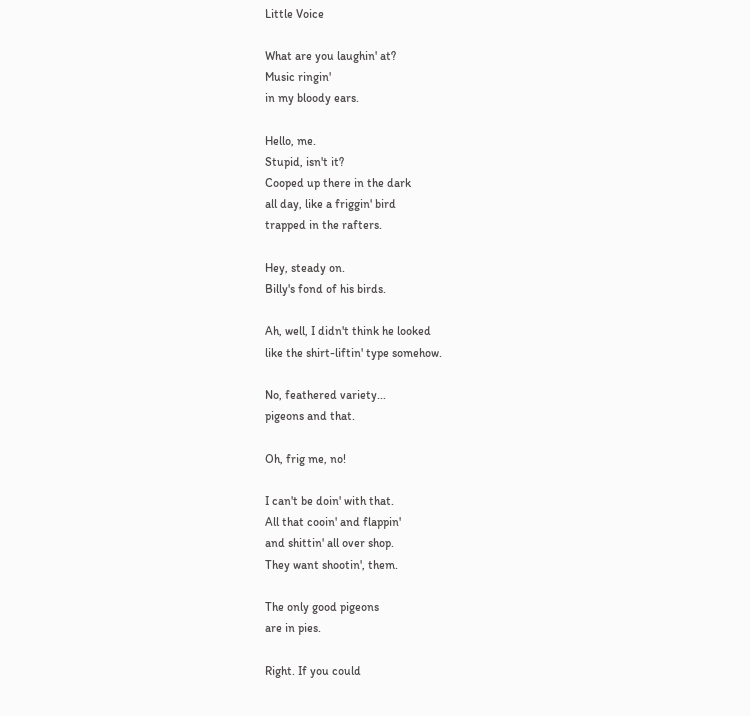Little Voice

What are you laughin' at?
Music ringin'
in my bloody ears.

Hello, me.
Stupid, isn't it?
Cooped up there in the dark
all day, like a friggin' bird
trapped in the rafters.

Hey, steady on.
Billy's fond of his birds.

Ah, well, I didn't think he looked
like the shirt-liftin' type somehow.

No, feathered variety...
pigeons and that.

Oh, frig me, no!

I can't be doin' with that.
All that cooin' and flappin'
and shittin' all over shop.
They want shootin', them.

The only good pigeons
are in pies.

Right. If you could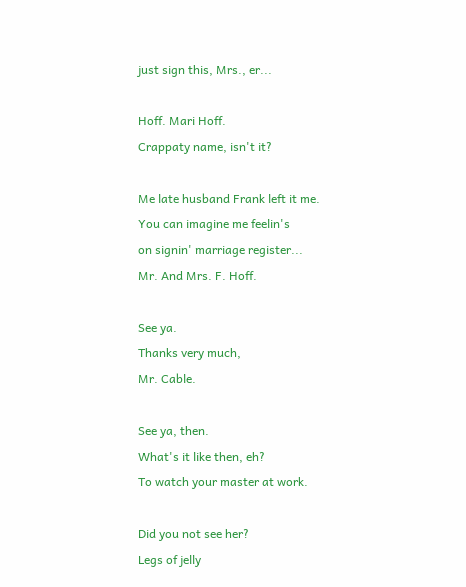just sign this, Mrs., er...

Hoff. Mari Hoff.
Crappaty name, isn't it?

Me late husband Frank left it me.
You can imagine me feelin's
on signin' marriage register...
Mr. And Mrs. F. Hoff.

See ya.
Thanks very much,
Mr. Cable.

See ya, then.
What's it like then, eh?
To watch your master at work.

Did you not see her?
Legs of jelly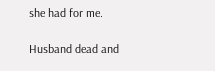she had for me.

Husband dead and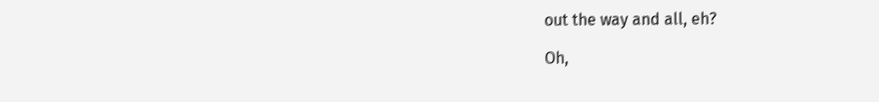out the way and all, eh?

Oh,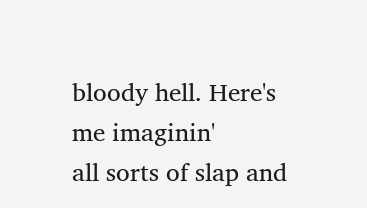bloody hell. Here's me imaginin'
all sorts of slap and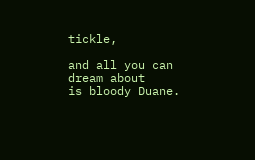tickle,

and all you can dream about
is bloody Duane.